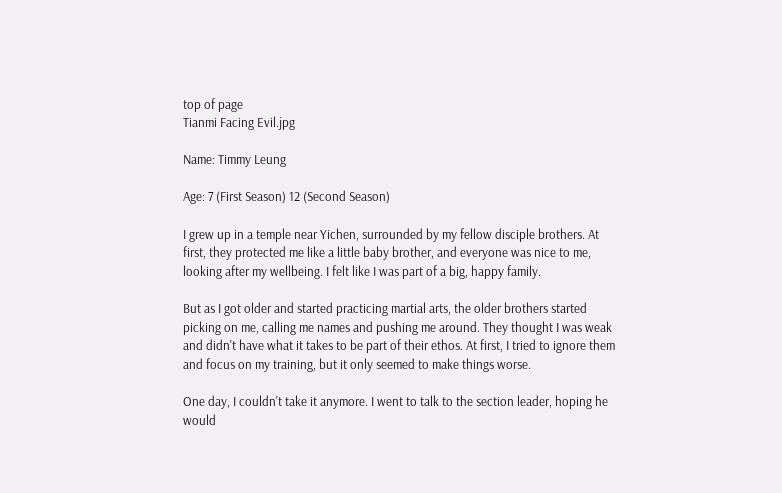top of page
Tianmi Facing Evil.jpg

Name: Timmy Leung

Age: 7 (First Season) 12 (Second Season)

I grew up in a temple near Yichen, surrounded by my fellow disciple brothers. At first, they protected me like a little baby brother, and everyone was nice to me, looking after my wellbeing. I felt like I was part of a big, happy family.

But as I got older and started practicing martial arts, the older brothers started picking on me, calling me names and pushing me around. They thought I was weak and didn't have what it takes to be part of their ethos. At first, I tried to ignore them and focus on my training, but it only seemed to make things worse.

One day, I couldn't take it anymore. I went to talk to the section leader, hoping he would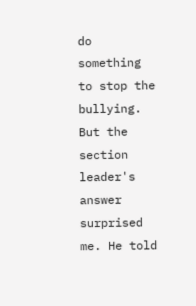do something to stop the bullying. But the section leader's answer surprised me. He told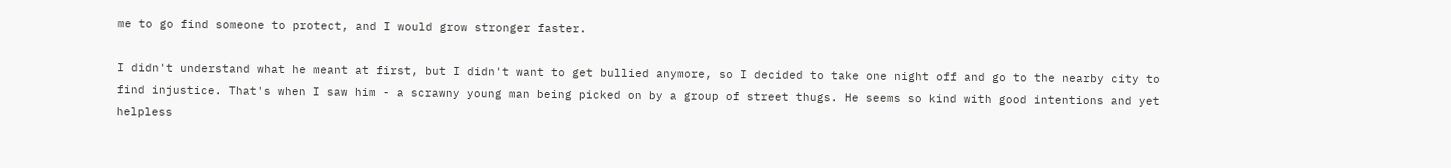me to go find someone to protect, and I would grow stronger faster.

I didn't understand what he meant at first, but I didn't want to get bullied anymore, so I decided to take one night off and go to the nearby city to find injustice. That's when I saw him - a scrawny young man being picked on by a group of street thugs. He seems so kind with good intentions and yet helpless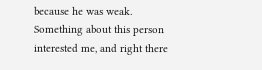because he was weak. Something about this person interested me, and right there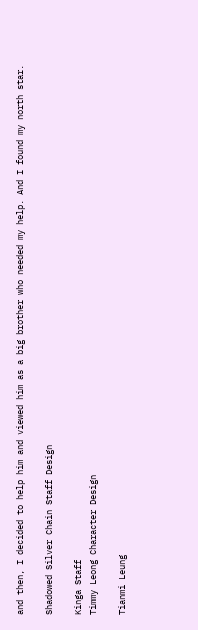and then, I decided to help him and viewed him as a big brother who needed my help. And I found my north star.

Shadowed Silver Chain Staff Design

Kinga Staff
Timmy Leong Character Design

Tianmi Leung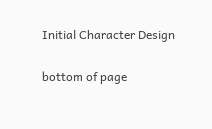Initial Character Design

bottom of page